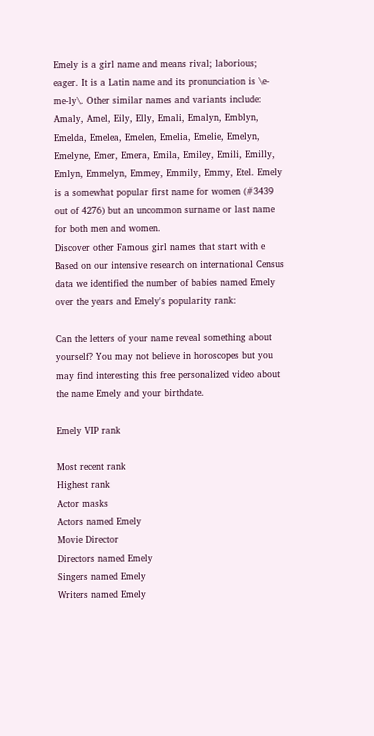Emely is a girl name and means rival; laborious; eager. It is a Latin name and its pronunciation is \e-me-ly\. Other similar names and variants include: Amaly, Amel, Eily, Elly, Emali, Emalyn, Emblyn, Emelda, Emelea, Emelen, Emelia, Emelie, Emelyn, Emelyne, Emer, Emera, Emila, Emiley, Emili, Emilly, Emlyn, Emmelyn, Emmey, Emmily, Emmy, Etel. Emely is a somewhat popular first name for women (#3439 out of 4276) but an uncommon surname or last name for both men and women.
Discover other Famous girl names that start with e
Based on our intensive research on international Census data we identified the number of babies named Emely over the years and Emely's popularity rank:

Can the letters of your name reveal something about yourself? You may not believe in horoscopes but you may find interesting this free personalized video about the name Emely and your birthdate.

Emely VIP rank

Most recent rank
Highest rank
Actor masks
Actors named Emely
Movie Director
Directors named Emely
Singers named Emely
Writers named Emely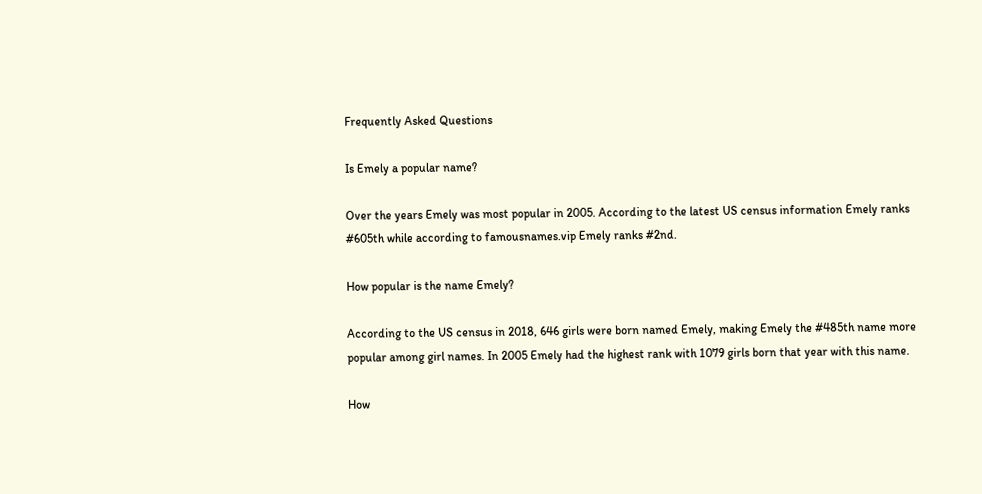Frequently Asked Questions

Is Emely a popular name?

Over the years Emely was most popular in 2005. According to the latest US census information Emely ranks #605th while according to famousnames.vip Emely ranks #2nd.

How popular is the name Emely?

According to the US census in 2018, 646 girls were born named Emely, making Emely the #485th name more popular among girl names. In 2005 Emely had the highest rank with 1079 girls born that year with this name.

How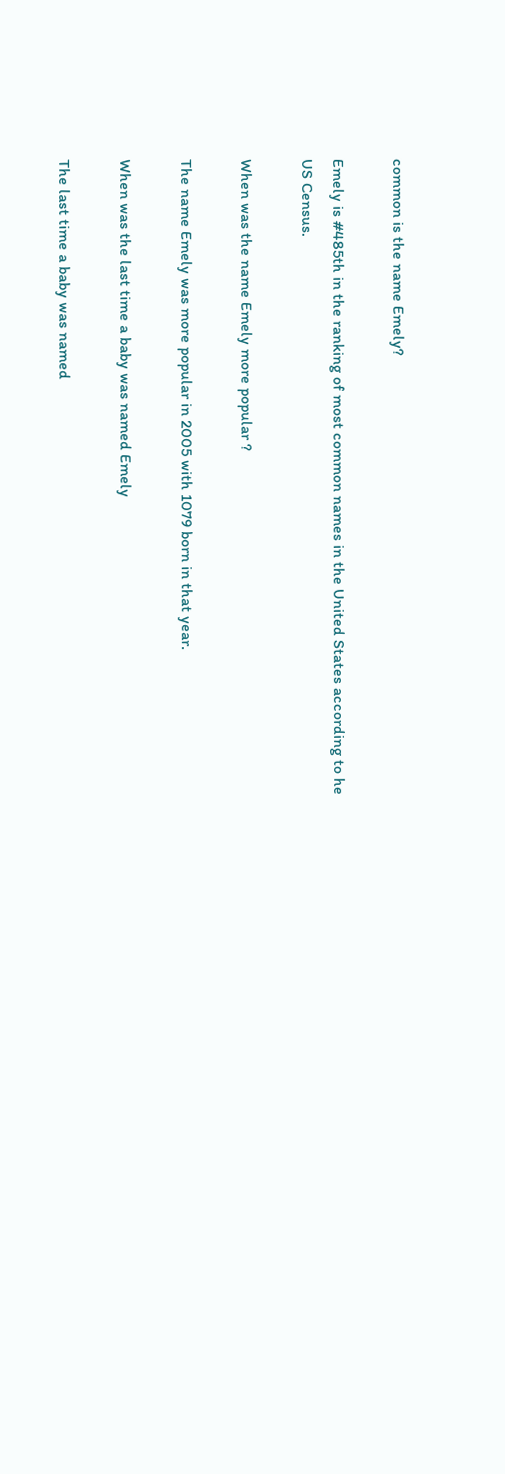common is the name Emely?

Emely is #485th in the ranking of most common names in the United States according to he US Census.

When was the name Emely more popular ?

The name Emely was more popular in 2005 with 1079 born in that year.

When was the last time a baby was named Emely

The last time a baby was named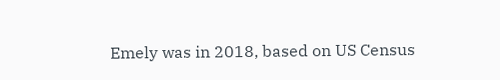Emely was in 2018, based on US Census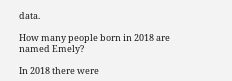data.

How many people born in 2018 are named Emely?

In 2018 there were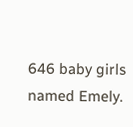646 baby girls named Emely.